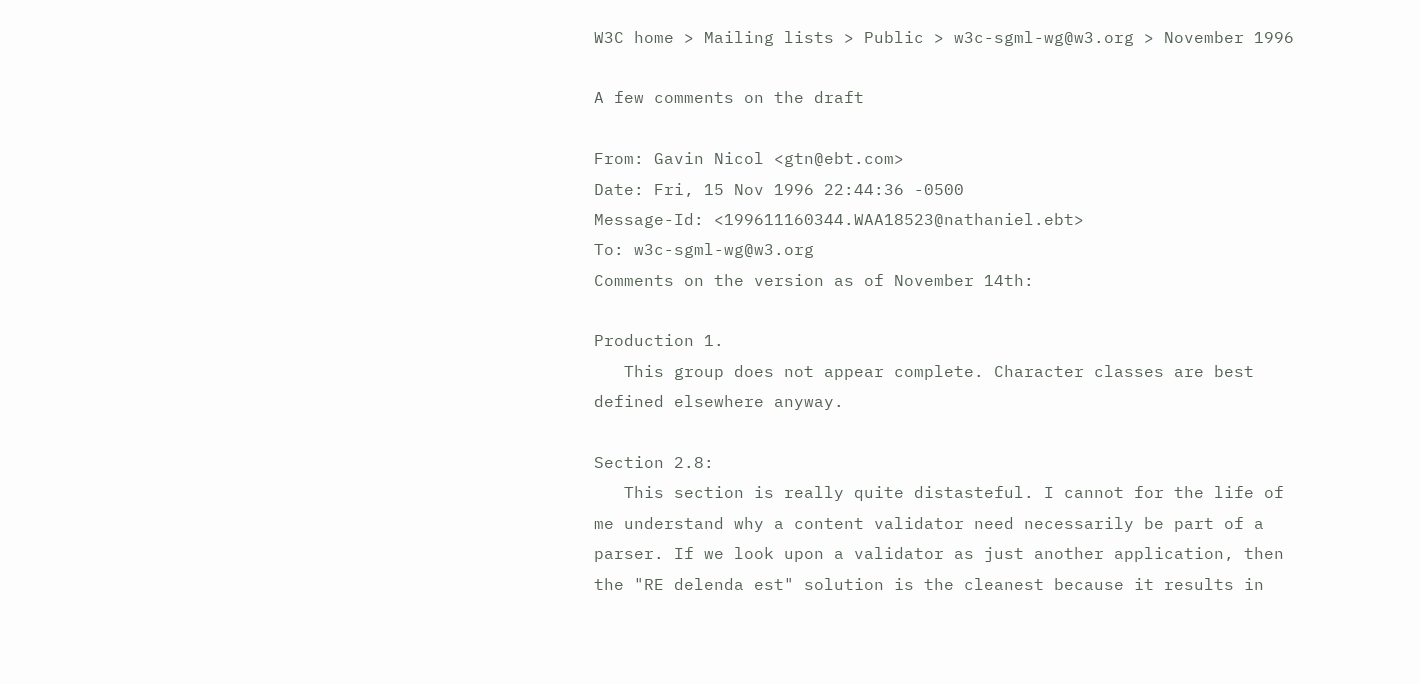W3C home > Mailing lists > Public > w3c-sgml-wg@w3.org > November 1996

A few comments on the draft

From: Gavin Nicol <gtn@ebt.com>
Date: Fri, 15 Nov 1996 22:44:36 -0500
Message-Id: <199611160344.WAA18523@nathaniel.ebt>
To: w3c-sgml-wg@w3.org
Comments on the version as of November 14th:

Production 1.
   This group does not appear complete. Character classes are best
defined elsewhere anyway.

Section 2.8:
   This section is really quite distasteful. I cannot for the life of
me understand why a content validator need necessarily be part of a
parser. If we look upon a validator as just another application, then
the "RE delenda est" solution is the cleanest because it results in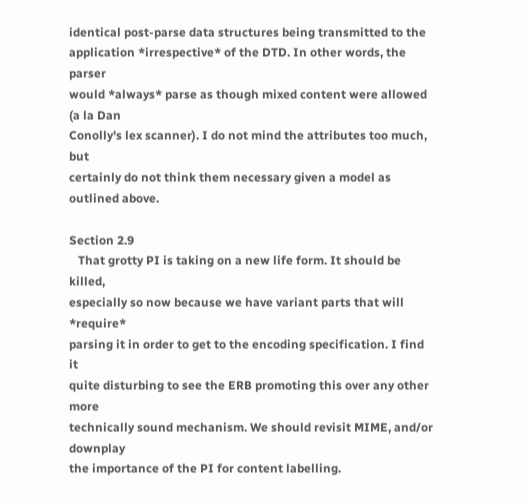identical post-parse data structures being transmitted to the
application *irrespective* of the DTD. In other words, the parser
would *always* parse as though mixed content were allowed (a la Dan
Conolly's lex scanner). I do not mind the attributes too much, but
certainly do not think them necessary given a model as outlined above.

Section 2.9
   That grotty PI is taking on a new life form. It should be killed,
especially so now because we have variant parts that will *require*
parsing it in order to get to the encoding specification. I find it
quite disturbing to see the ERB promoting this over any other more
technically sound mechanism. We should revisit MIME, and/or downplay
the importance of the PI for content labelling.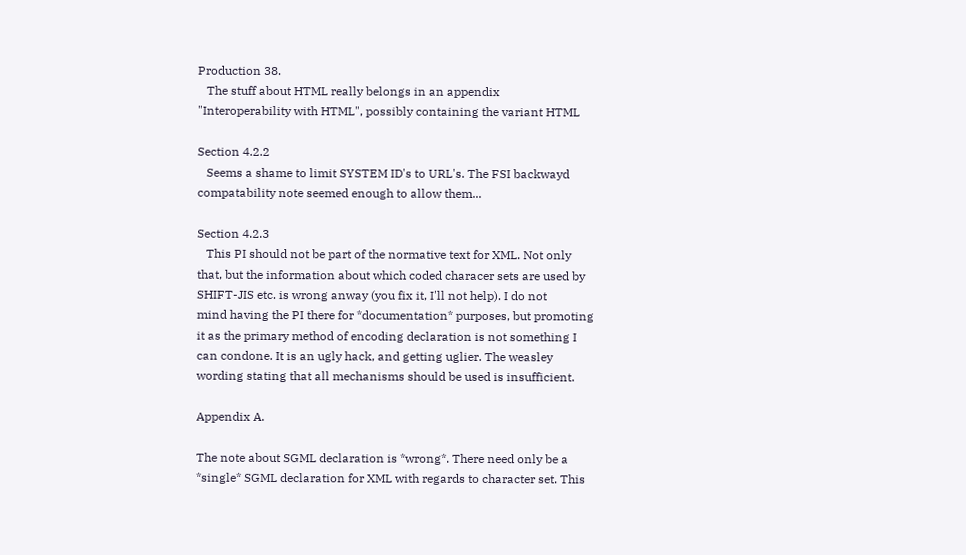Production 38.
   The stuff about HTML really belongs in an appendix
"Interoperability with HTML", possibly containing the variant HTML

Section 4.2.2
   Seems a shame to limit SYSTEM ID's to URL's. The FSI backwayd
compatability note seemed enough to allow them...

Section 4.2.3
   This PI should not be part of the normative text for XML. Not only
that, but the information about which coded characer sets are used by
SHIFT-JIS etc. is wrong anway (you fix it, I'll not help). I do not
mind having the PI there for *documentation* purposes, but promoting
it as the primary method of encoding declaration is not something I
can condone. It is an ugly hack, and getting uglier. The weasley
wording stating that all mechanisms should be used is insufficient.

Appendix A.

The note about SGML declaration is *wrong*. There need only be a
*single* SGML declaration for XML with regards to character set. This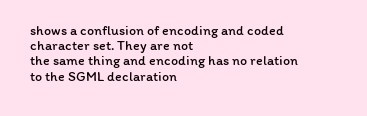shows a conflusion of encoding and coded character set. They are not
the same thing and encoding has no relation to the SGML declaration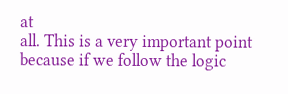at
all. This is a very important point because if we follow the logic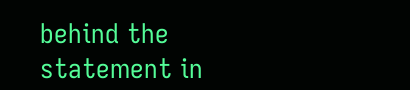behind the statement in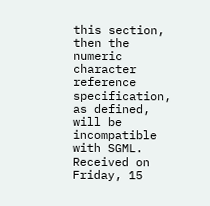this section, then the numeric character
reference specification, as defined, will be incompatible with SGML.
Received on Friday, 15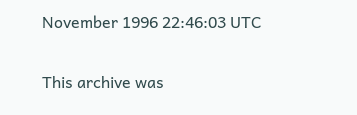November 1996 22:46:03 UTC

This archive was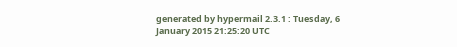generated by hypermail 2.3.1 : Tuesday, 6 January 2015 21:25:20 UTC